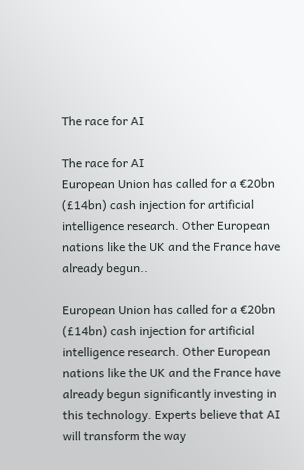The race for AI

The race for AI
European Union has called for a €20bn (£14bn) cash injection for artificial intelligence research. Other European nations like the UK and the France have already begun..

European Union has called for a €20bn (£14bn) cash injection for artificial intelligence research. Other European nations like the UK and the France have already begun significantly investing in this technology. Experts believe that AI will transform the way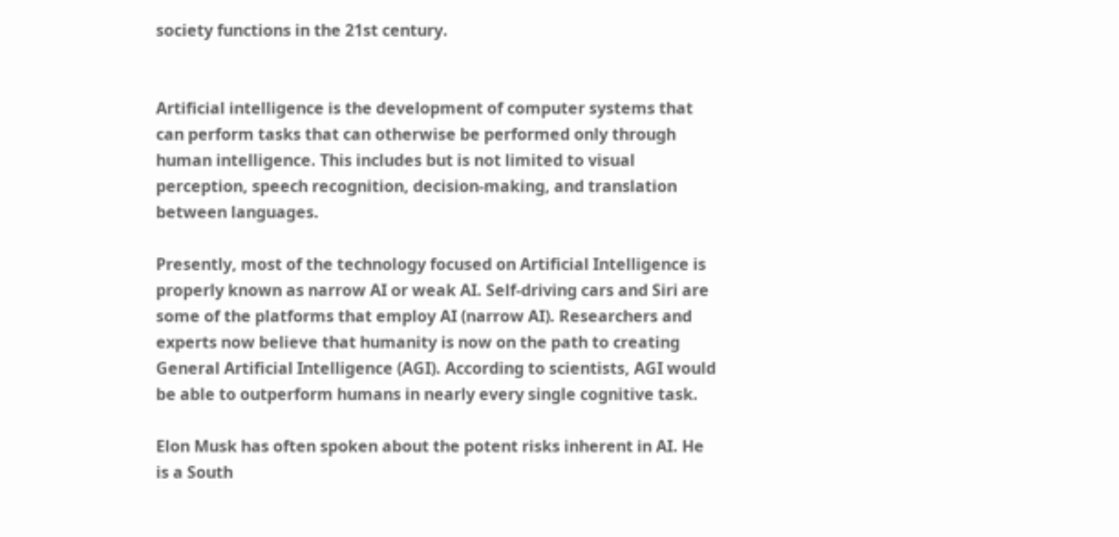society functions in the 21st century.


Artificial intelligence is the development of computer systems that can perform tasks that can otherwise be performed only through human intelligence. This includes but is not limited to visual perception, speech recognition, decision-making, and translation between languages.

Presently, most of the technology focused on Artificial Intelligence is properly known as narrow AI or weak AI. Self-driving cars and Siri are some of the platforms that employ AI (narrow AI). Researchers and experts now believe that humanity is now on the path to creating General Artificial Intelligence (AGI). According to scientists, AGI would be able to outperform humans in nearly every single cognitive task.

Elon Musk has often spoken about the potent risks inherent in AI. He is a South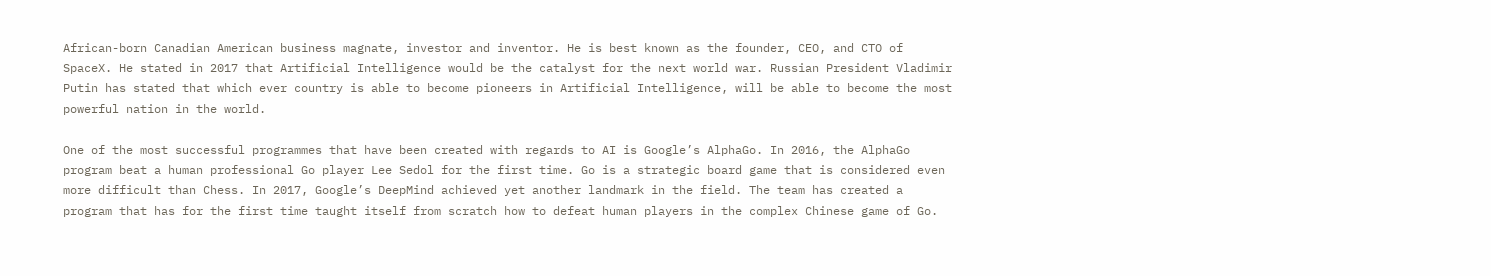African-born Canadian American business magnate, investor and inventor. He is best known as the founder, CEO, and CTO of SpaceX. He stated in 2017 that Artificial Intelligence would be the catalyst for the next world war. Russian President Vladimir Putin has stated that which ever country is able to become pioneers in Artificial Intelligence, will be able to become the most powerful nation in the world.

One of the most successful programmes that have been created with regards to AI is Google’s AlphaGo. In 2016, the AlphaGo program beat a human professional Go player Lee Sedol for the first time. Go is a strategic board game that is considered even more difficult than Chess. In 2017, Google’s DeepMind achieved yet another landmark in the field. The team has created a program that has for the first time taught itself from scratch how to defeat human players in the complex Chinese game of Go.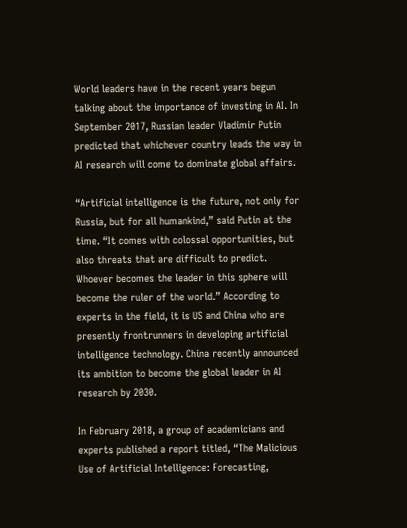World leaders have in the recent years begun talking about the importance of investing in AI. In September 2017, Russian leader Vladimir Putin predicted that whichever country leads the way in AI research will come to dominate global affairs.

“Artificial intelligence is the future, not only for Russia, but for all humankind,” said Putin at the time. “It comes with colossal opportunities, but also threats that are difficult to predict. Whoever becomes the leader in this sphere will become the ruler of the world.” According to experts in the field, it is US and China who are presently frontrunners in developing artificial intelligence technology. China recently announced its ambition to become the global leader in AI research by 2030.

In February 2018, a group of academicians and experts published a report titled, “The Malicious Use of Artificial Intelligence: Forecasting,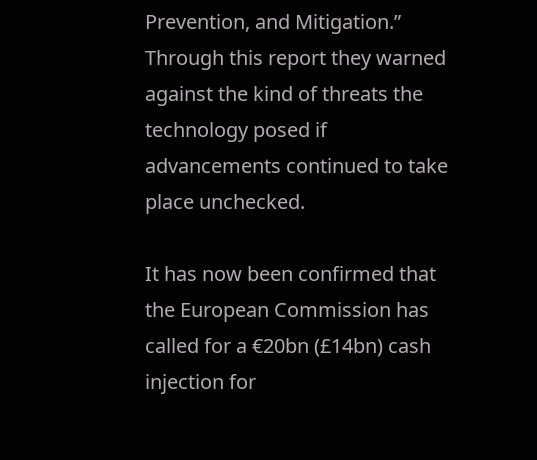Prevention, and Mitigation.” Through this report they warned against the kind of threats the technology posed if advancements continued to take place unchecked.

It has now been confirmed that the European Commission has called for a €20bn (£14bn) cash injection for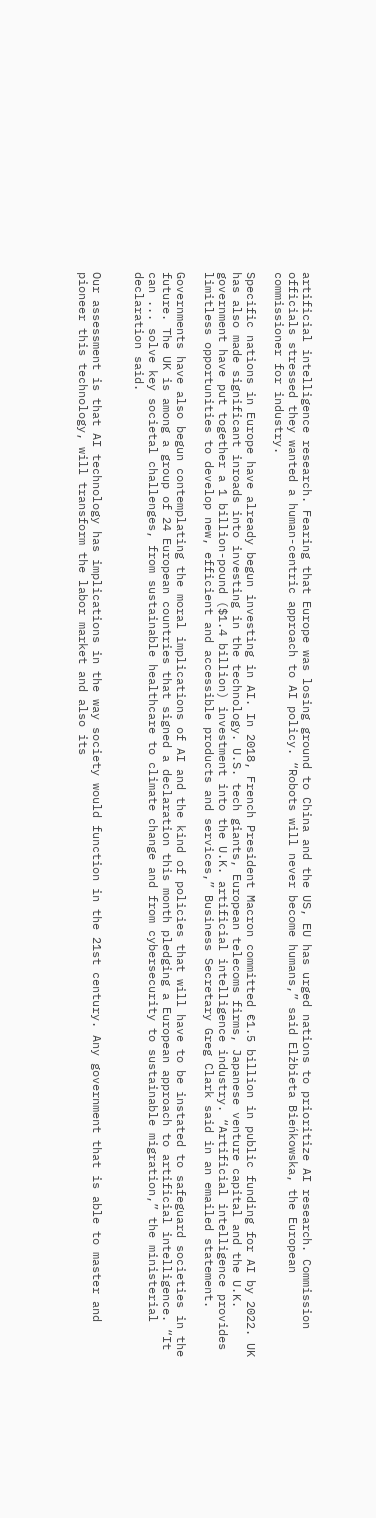artificial intelligence research. Fearing that Europe was losing ground to China and the US, EU has urged nations to prioritize AI research. Commission officials stressed they wanted a human-centric approach to AI policy. “Robots will never become humans,” said Elżbieta Bieńkowska, the European commissioner for industry.

Specific nations in Europe have already begun investing in AI. In 2018, French President Macron committed €1.5 billion in public funding for AI by 2022. UK has also made significant inroads into investing in the technology. U.S. tech giants, European telecoms firms, Japanese venture capital and the U.K. government have put together a 1 billion-pound ($1.4 billion) investment into the U.K. artificial intelligence industry. “Artificial intelligence provides limitless opportunities to develop new, efficient and accessible products and services,” Business Secretary Greg Clark said in an emailed statement.

Governments have also begun contemplating the moral implications of AI and the kind of policies that will have to be instated to safeguard societies in the future. The UK is among a group of 24 European countries that signed a declaration this month pledging a European approach to artificial intelligence. “It can ... solve key societal challenges, from sustainable healthcare to climate change and from cybersecurity to sustainable migration,” the ministerial declaration said.


Our assessment is that AI technology has implications in the way society would function in the 21st century. Any government that is able to master and pioneer this technology, will transform the labor market and also its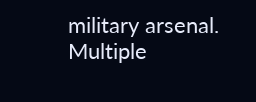military arsenal. Multiple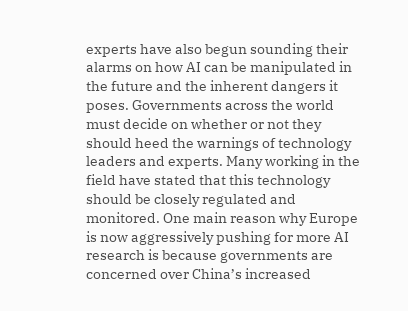experts have also begun sounding their alarms on how AI can be manipulated in the future and the inherent dangers it poses. Governments across the world must decide on whether or not they should heed the warnings of technology leaders and experts. Many working in the field have stated that this technology should be closely regulated and monitored. One main reason why Europe is now aggressively pushing for more AI research is because governments are concerned over China’s increased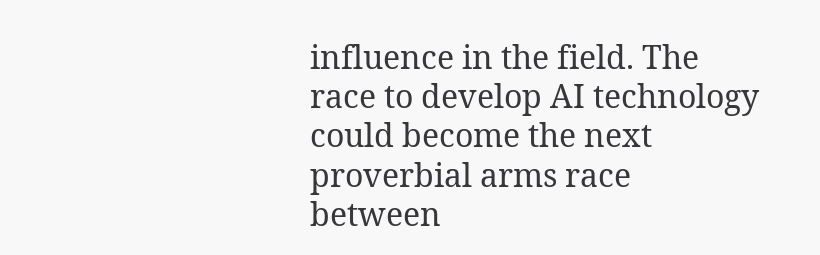influence in the field. The race to develop AI technology could become the next proverbial arms race between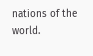nations of the world.